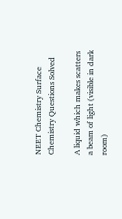NEET Chemistry Surface Chemistry Questions Solved

A liquid which makes scatters a beam of light (visible in dark room)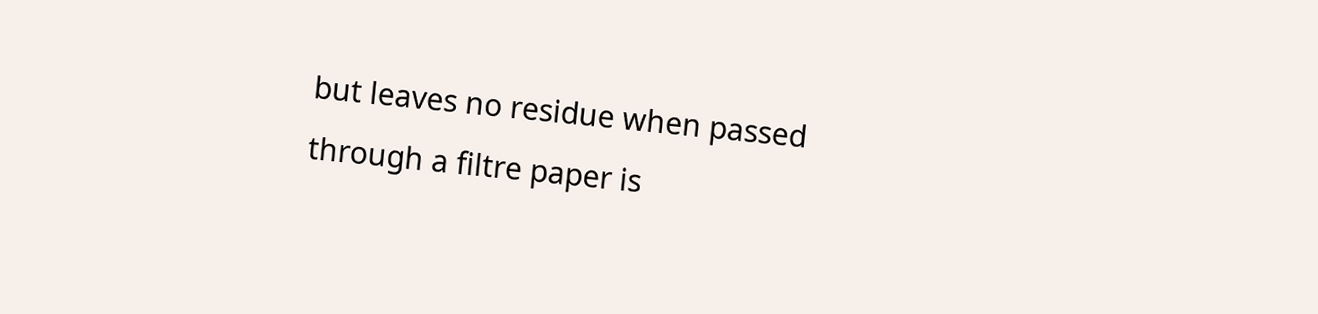but leaves no residue when passed through a filtre paper is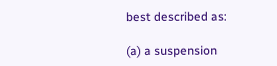best described as:

(a) a suspension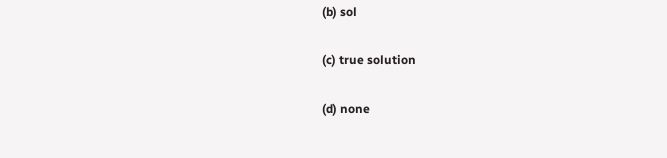(b) sol

(c) true solution

(d) none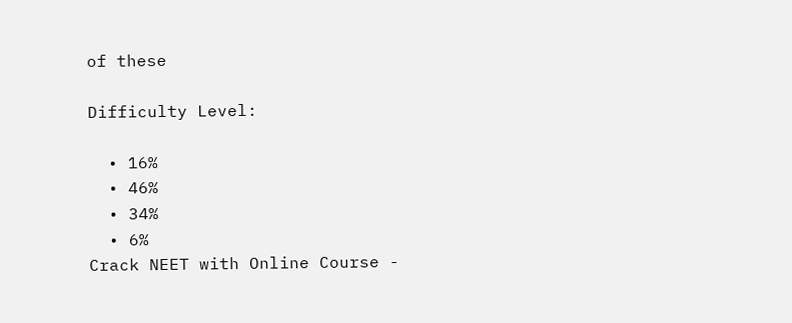of these

Difficulty Level:

  • 16%
  • 46%
  • 34%
  • 6%
Crack NEET with Online Course -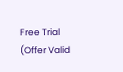Free Trial (Offer Valid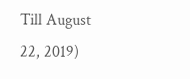Till August 22, 2019)